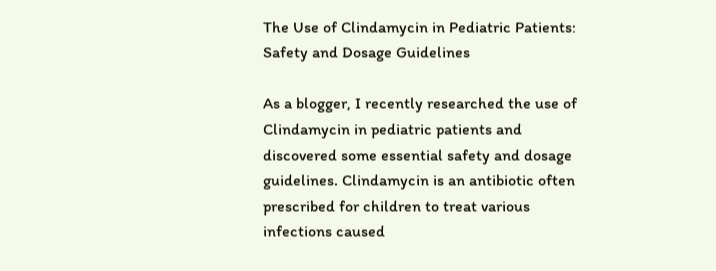The Use of Clindamycin in Pediatric Patients: Safety and Dosage Guidelines

As a blogger, I recently researched the use of Clindamycin in pediatric patients and discovered some essential safety and dosage guidelines. Clindamycin is an antibiotic often prescribed for children to treat various infections caused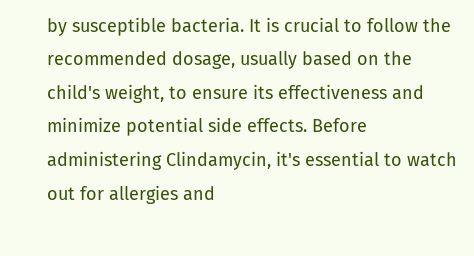by susceptible bacteria. It is crucial to follow the recommended dosage, usually based on the child's weight, to ensure its effectiveness and minimize potential side effects. Before administering Clindamycin, it's essential to watch out for allergies and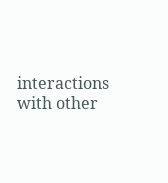interactions with other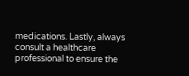medications. Lastly, always consult a healthcare professional to ensure the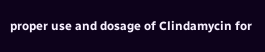proper use and dosage of Clindamycin for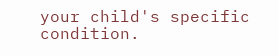your child's specific condition.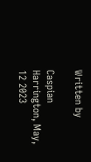Written by

Caspian Harrington, May, 12 2023